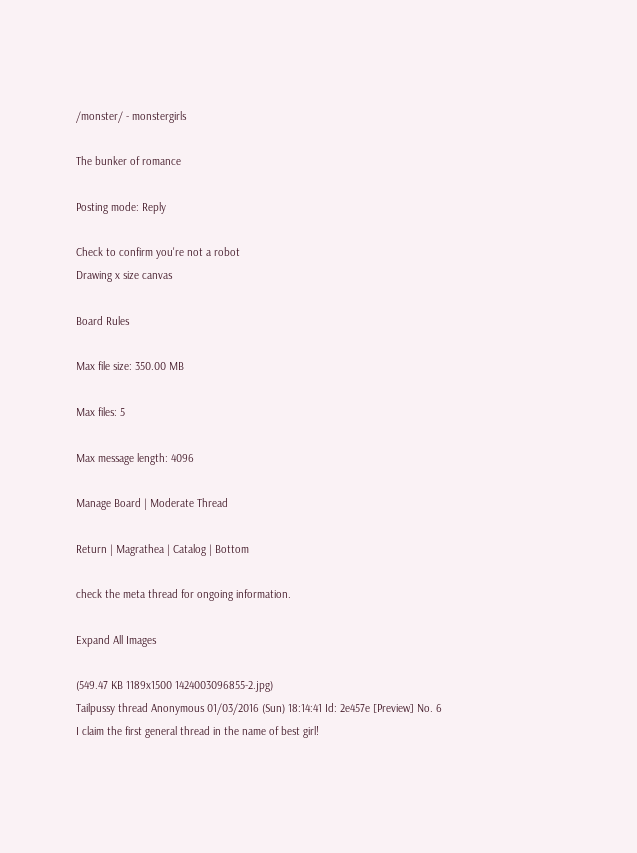/monster/ - monstergirls

The bunker of romance

Posting mode: Reply

Check to confirm you're not a robot
Drawing x size canvas

Board Rules

Max file size: 350.00 MB

Max files: 5

Max message length: 4096

Manage Board | Moderate Thread

Return | Magrathea | Catalog | Bottom

check the meta thread for ongoing information.

Expand All Images

(549.47 KB 1189x1500 1424003096855-2.jpg)
Tailpussy thread Anonymous 01/03/2016 (Sun) 18:14:41 Id: 2e457e [Preview] No. 6
I claim the first general thread in the name of best girl!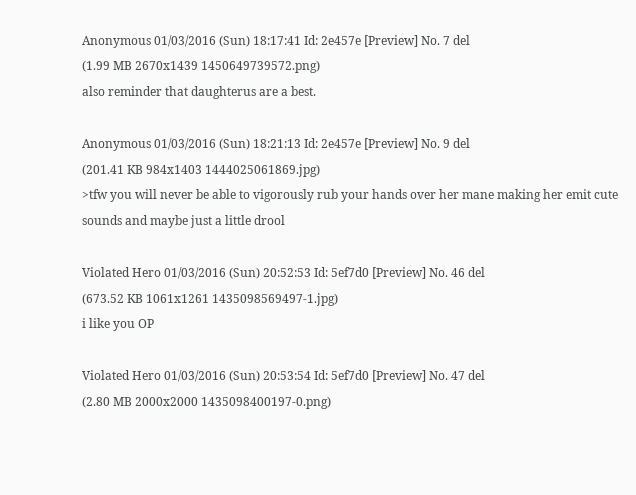Anonymous 01/03/2016 (Sun) 18:17:41 Id: 2e457e [Preview] No. 7 del
(1.99 MB 2670x1439 1450649739572.png)
also reminder that daughterus are a best.

Anonymous 01/03/2016 (Sun) 18:21:13 Id: 2e457e [Preview] No. 9 del
(201.41 KB 984x1403 1444025061869.jpg)
>tfw you will never be able to vigorously rub your hands over her mane making her emit cute sounds and maybe just a little drool

Violated Hero 01/03/2016 (Sun) 20:52:53 Id: 5ef7d0 [Preview] No. 46 del
(673.52 KB 1061x1261 1435098569497-1.jpg)
i like you OP

Violated Hero 01/03/2016 (Sun) 20:53:54 Id: 5ef7d0 [Preview] No. 47 del
(2.80 MB 2000x2000 1435098400197-0.png)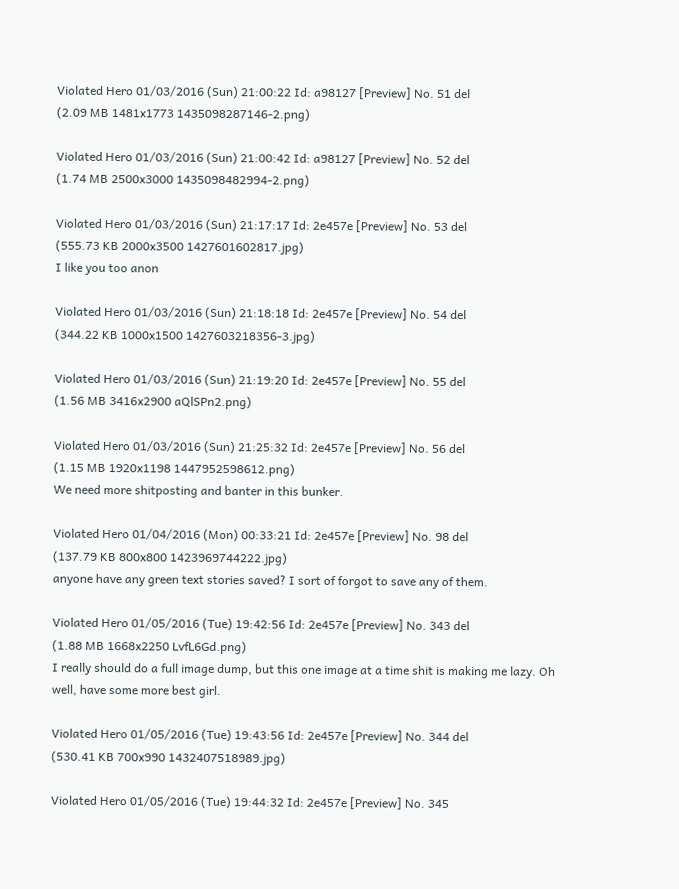Violated Hero 01/03/2016 (Sun) 21:00:22 Id: a98127 [Preview] No. 51 del
(2.09 MB 1481x1773 1435098287146-2.png)

Violated Hero 01/03/2016 (Sun) 21:00:42 Id: a98127 [Preview] No. 52 del
(1.74 MB 2500x3000 1435098482994-2.png)

Violated Hero 01/03/2016 (Sun) 21:17:17 Id: 2e457e [Preview] No. 53 del
(555.73 KB 2000x3500 1427601602817.jpg)
I like you too anon

Violated Hero 01/03/2016 (Sun) 21:18:18 Id: 2e457e [Preview] No. 54 del
(344.22 KB 1000x1500 1427603218356-3.jpg)

Violated Hero 01/03/2016 (Sun) 21:19:20 Id: 2e457e [Preview] No. 55 del
(1.56 MB 3416x2900 aQlSPn2.png)

Violated Hero 01/03/2016 (Sun) 21:25:32 Id: 2e457e [Preview] No. 56 del
(1.15 MB 1920x1198 1447952598612.png)
We need more shitposting and banter in this bunker.

Violated Hero 01/04/2016 (Mon) 00:33:21 Id: 2e457e [Preview] No. 98 del
(137.79 KB 800x800 1423969744222.jpg)
anyone have any green text stories saved? I sort of forgot to save any of them.

Violated Hero 01/05/2016 (Tue) 19:42:56 Id: 2e457e [Preview] No. 343 del
(1.88 MB 1668x2250 LvfL6Gd.png)
I really should do a full image dump, but this one image at a time shit is making me lazy. Oh well, have some more best girl.

Violated Hero 01/05/2016 (Tue) 19:43:56 Id: 2e457e [Preview] No. 344 del
(530.41 KB 700x990 1432407518989.jpg)

Violated Hero 01/05/2016 (Tue) 19:44:32 Id: 2e457e [Preview] No. 345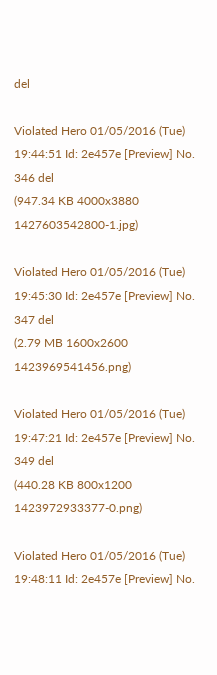del

Violated Hero 01/05/2016 (Tue) 19:44:51 Id: 2e457e [Preview] No. 346 del
(947.34 KB 4000x3880 1427603542800-1.jpg)

Violated Hero 01/05/2016 (Tue) 19:45:30 Id: 2e457e [Preview] No. 347 del
(2.79 MB 1600x2600 1423969541456.png)

Violated Hero 01/05/2016 (Tue) 19:47:21 Id: 2e457e [Preview] No. 349 del
(440.28 KB 800x1200 1423972933377-0.png)

Violated Hero 01/05/2016 (Tue) 19:48:11 Id: 2e457e [Preview] No.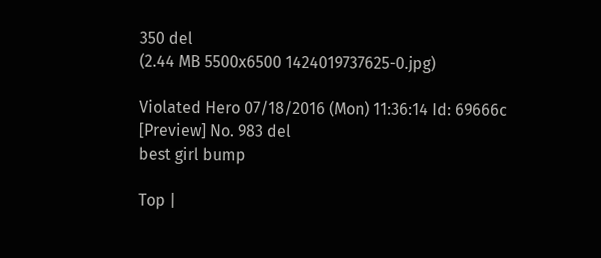350 del
(2.44 MB 5500x6500 1424019737625-0.jpg)

Violated Hero 07/18/2016 (Mon) 11:36:14 Id: 69666c [Preview] No. 983 del
best girl bump

Top |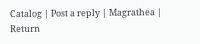Catalog | Post a reply | Magrathea | Return